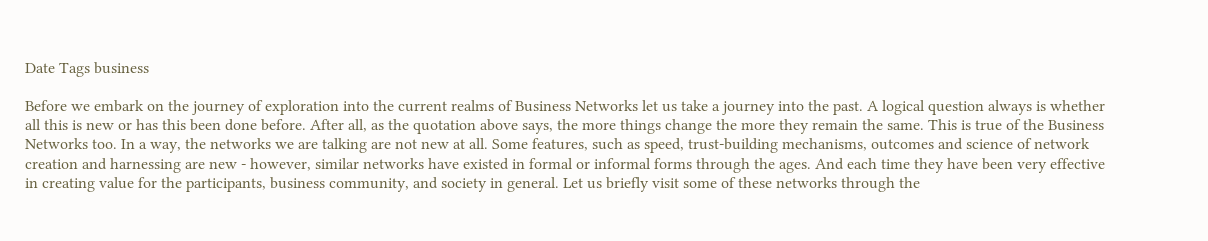Date Tags business

Before we embark on the journey of exploration into the current realms of Business Networks let us take a journey into the past. A logical question always is whether all this is new or has this been done before. After all, as the quotation above says, the more things change the more they remain the same. This is true of the Business Networks too. In a way, the networks we are talking are not new at all. Some features, such as speed, trust-building mechanisms, outcomes and science of network creation and harnessing are new - however, similar networks have existed in formal or informal forms through the ages. And each time they have been very effective in creating value for the participants, business community, and society in general. Let us briefly visit some of these networks through the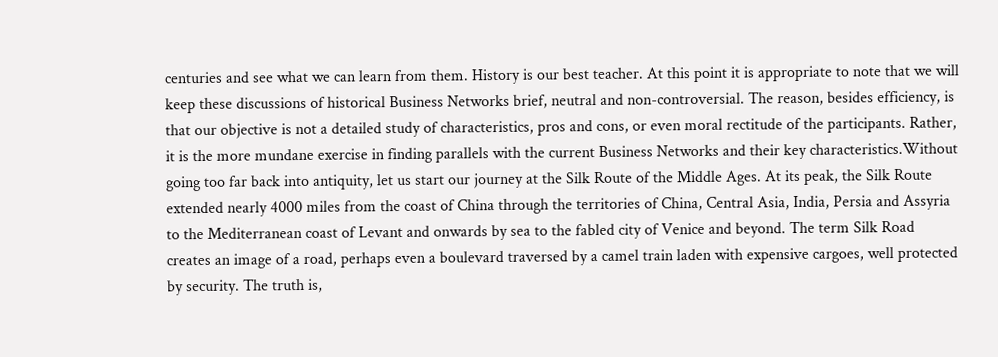centuries and see what we can learn from them. History is our best teacher. At this point it is appropriate to note that we will keep these discussions of historical Business Networks brief, neutral and non-controversial. The reason, besides efficiency, is that our objective is not a detailed study of characteristics, pros and cons, or even moral rectitude of the participants. Rather, it is the more mundane exercise in finding parallels with the current Business Networks and their key characteristics.Without going too far back into antiquity, let us start our journey at the Silk Route of the Middle Ages. At its peak, the Silk Route extended nearly 4000 miles from the coast of China through the territories of China, Central Asia, India, Persia and Assyria to the Mediterranean coast of Levant and onwards by sea to the fabled city of Venice and beyond. The term Silk Road creates an image of a road, perhaps even a boulevard traversed by a camel train laden with expensive cargoes, well protected by security. The truth is,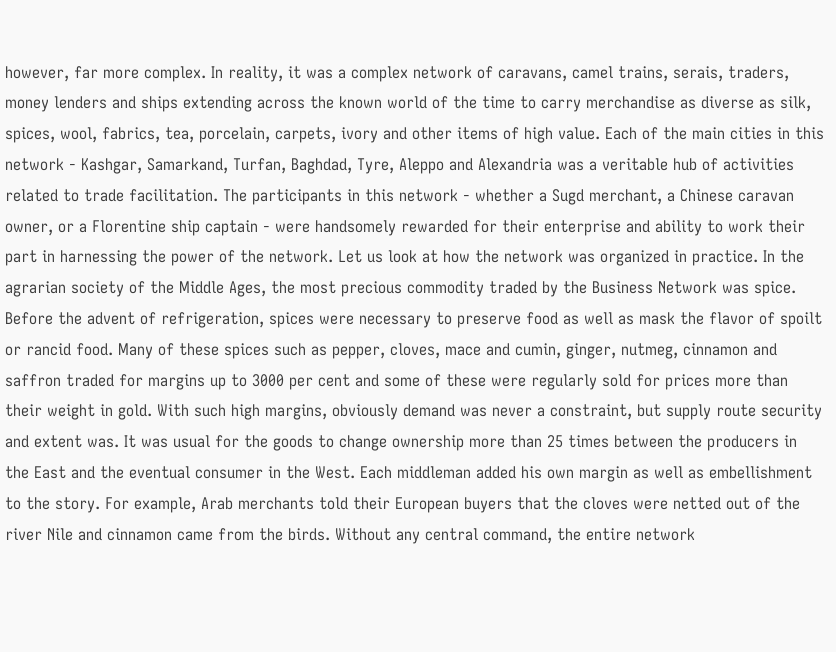however, far more complex. In reality, it was a complex network of caravans, camel trains, serais, traders, money lenders and ships extending across the known world of the time to carry merchandise as diverse as silk, spices, wool, fabrics, tea, porcelain, carpets, ivory and other items of high value. Each of the main cities in this network - Kashgar, Samarkand, Turfan, Baghdad, Tyre, Aleppo and Alexandria was a veritable hub of activities related to trade facilitation. The participants in this network - whether a Sugd merchant, a Chinese caravan owner, or a Florentine ship captain - were handsomely rewarded for their enterprise and ability to work their part in harnessing the power of the network. Let us look at how the network was organized in practice. In the agrarian society of the Middle Ages, the most precious commodity traded by the Business Network was spice. Before the advent of refrigeration, spices were necessary to preserve food as well as mask the flavor of spoilt or rancid food. Many of these spices such as pepper, cloves, mace and cumin, ginger, nutmeg, cinnamon and saffron traded for margins up to 3000 per cent and some of these were regularly sold for prices more than their weight in gold. With such high margins, obviously demand was never a constraint, but supply route security and extent was. It was usual for the goods to change ownership more than 25 times between the producers in the East and the eventual consumer in the West. Each middleman added his own margin as well as embellishment to the story. For example, Arab merchants told their European buyers that the cloves were netted out of the river Nile and cinnamon came from the birds. Without any central command, the entire network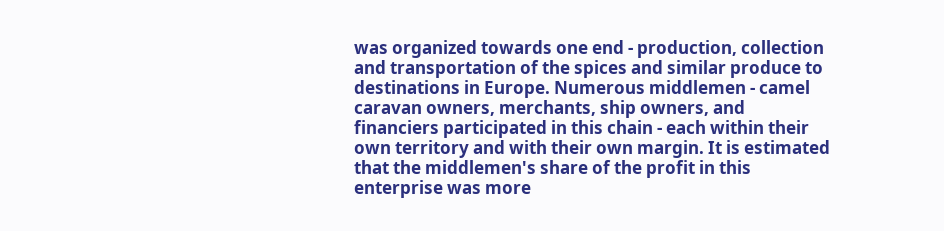was organized towards one end - production, collection and transportation of the spices and similar produce to destinations in Europe. Numerous middlemen - camel caravan owners, merchants, ship owners, and financiers participated in this chain - each within their own territory and with their own margin. It is estimated that the middlemen's share of the profit in this enterprise was more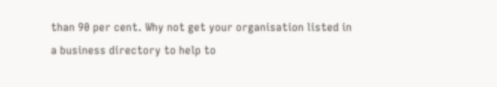than 90 per cent. Why not get your organisation listed in a business directory to help to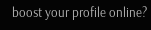boost your profile online?